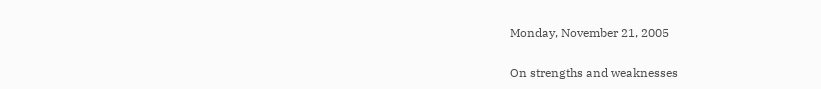Monday, November 21, 2005

On strengths and weaknesses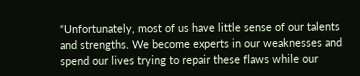“Unfortunately, most of us have little sense of our talents and strengths. We become experts in our weaknesses and spend our lives trying to repair these flaws while our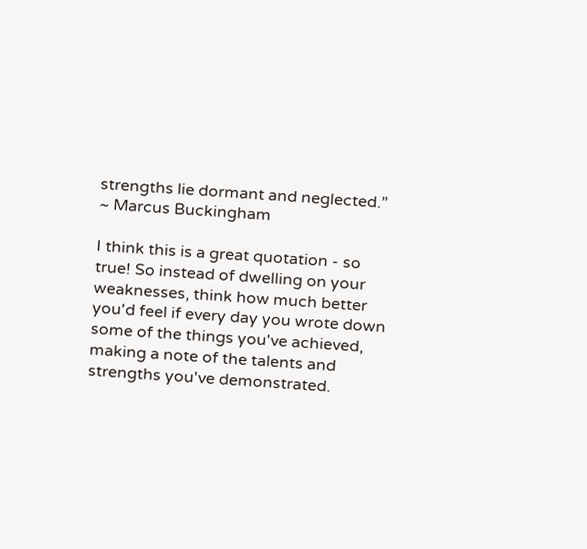strengths lie dormant and neglected.” ~ Marcus Buckingham

I think this is a great quotation - so true! So instead of dwelling on your weaknesses, think how much better you'd feel if every day you wrote down some of the things you've achieved, making a note of the talents and strengths you've demonstrated.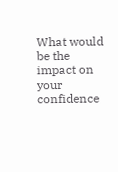What would be the impact on your confidence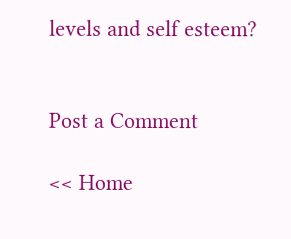levels and self esteem?


Post a Comment

<< Home